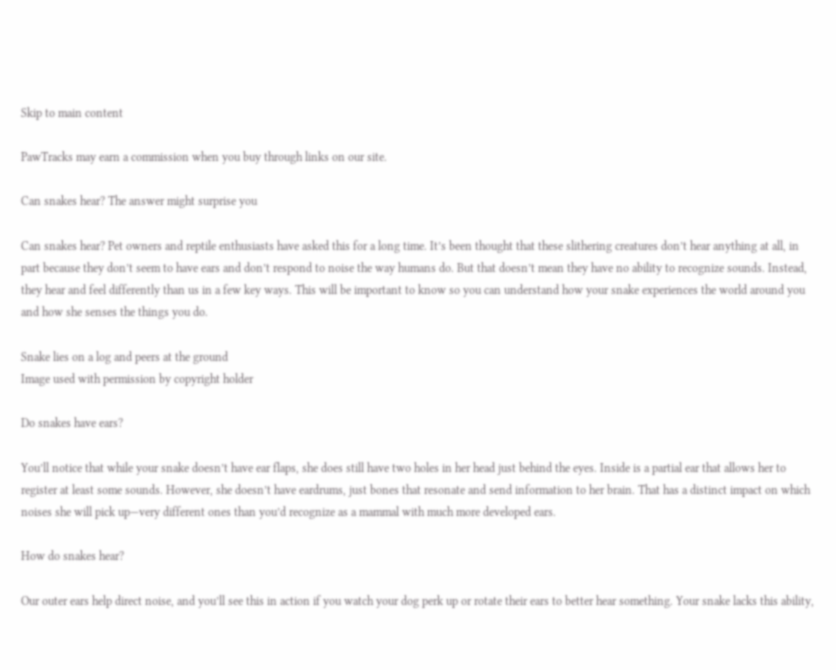Skip to main content

PawTracks may earn a commission when you buy through links on our site.

Can snakes hear? The answer might surprise you

Can snakes hear? Pet owners and reptile enthusiasts have asked this for a long time. It’s been thought that these slithering creatures don’t hear anything at all, in part because they don’t seem to have ears and don’t respond to noise the way humans do. But that doesn’t mean they have no ability to recognize sounds. Instead, they hear and feel differently than us in a few key ways. This will be important to know so you can understand how your snake experiences the world around you and how she senses the things you do.

Snake lies on a log and peers at the ground
Image used with permission by copyright holder

Do snakes have ears?

You’ll notice that while your snake doesn’t have ear flaps, she does still have two holes in her head just behind the eyes. Inside is a partial ear that allows her to register at least some sounds. However, she doesn’t have eardrums, just bones that resonate and send information to her brain. That has a distinct impact on which noises she will pick up—very different ones than you’d recognize as a mammal with much more developed ears.

How do snakes hear?

Our outer ears help direct noise, and you’ll see this in action if you watch your dog perk up or rotate their ears to better hear something. Your snake lacks this ability,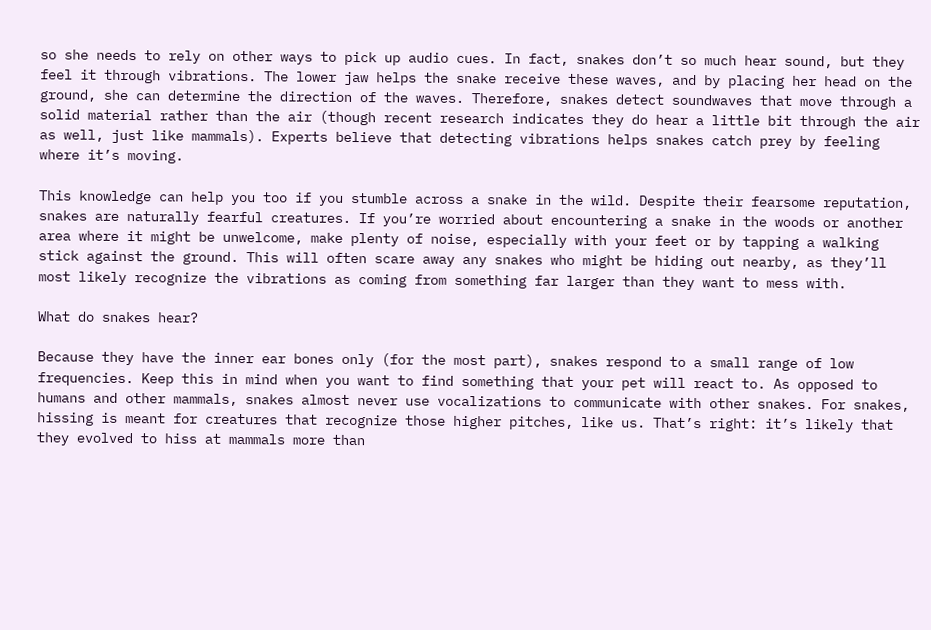so she needs to rely on other ways to pick up audio cues. In fact, snakes don’t so much hear sound, but they feel it through vibrations. The lower jaw helps the snake receive these waves, and by placing her head on the ground, she can determine the direction of the waves. Therefore, snakes detect soundwaves that move through a solid material rather than the air (though recent research indicates they do hear a little bit through the air as well, just like mammals). Experts believe that detecting vibrations helps snakes catch prey by feeling where it’s moving.

This knowledge can help you too if you stumble across a snake in the wild. Despite their fearsome reputation, snakes are naturally fearful creatures. If you’re worried about encountering a snake in the woods or another area where it might be unwelcome, make plenty of noise, especially with your feet or by tapping a walking stick against the ground. This will often scare away any snakes who might be hiding out nearby, as they’ll most likely recognize the vibrations as coming from something far larger than they want to mess with.

What do snakes hear?

Because they have the inner ear bones only (for the most part), snakes respond to a small range of low frequencies. Keep this in mind when you want to find something that your pet will react to. As opposed to humans and other mammals, snakes almost never use vocalizations to communicate with other snakes. For snakes, hissing is meant for creatures that recognize those higher pitches, like us. That’s right: it’s likely that they evolved to hiss at mammals more than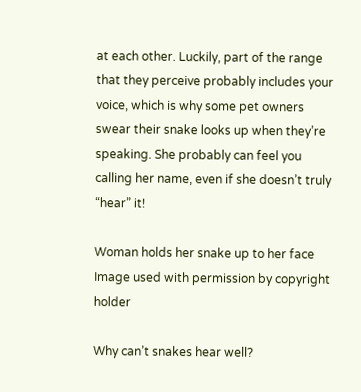at each other. Luckily, part of the range that they perceive probably includes your voice, which is why some pet owners swear their snake looks up when they’re speaking. She probably can feel you calling her name, even if she doesn’t truly “hear” it!

Woman holds her snake up to her face
Image used with permission by copyright holder

Why can’t snakes hear well?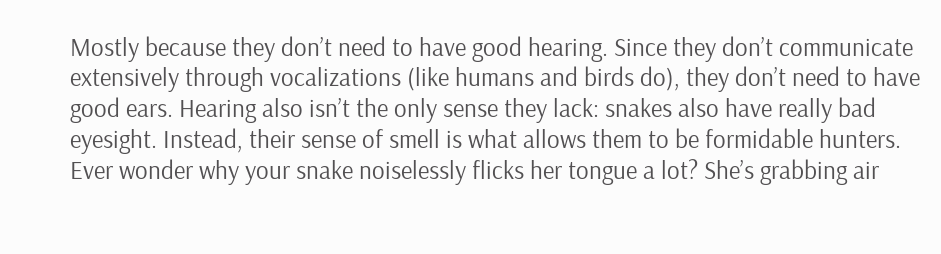Mostly because they don’t need to have good hearing. Since they don’t communicate extensively through vocalizations (like humans and birds do), they don’t need to have good ears. Hearing also isn’t the only sense they lack: snakes also have really bad eyesight. Instead, their sense of smell is what allows them to be formidable hunters. Ever wonder why your snake noiselessly flicks her tongue a lot? She’s grabbing air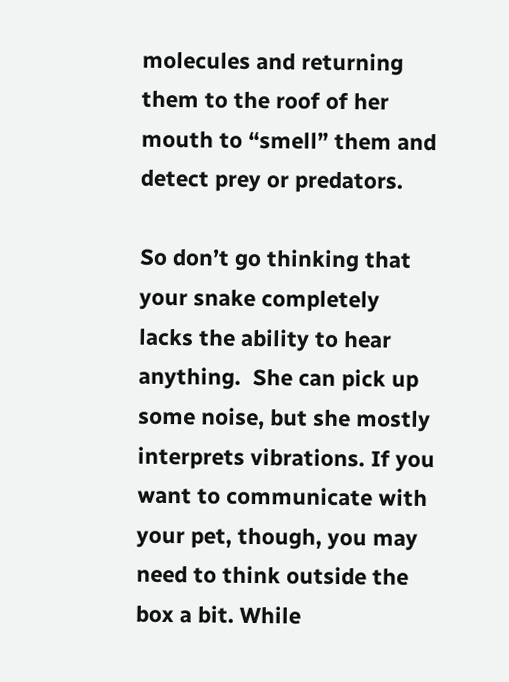molecules and returning them to the roof of her mouth to “smell” them and detect prey or predators.

So don’t go thinking that your snake completely lacks the ability to hear anything.  She can pick up some noise, but she mostly interprets vibrations. If you want to communicate with your pet, though, you may need to think outside the box a bit. While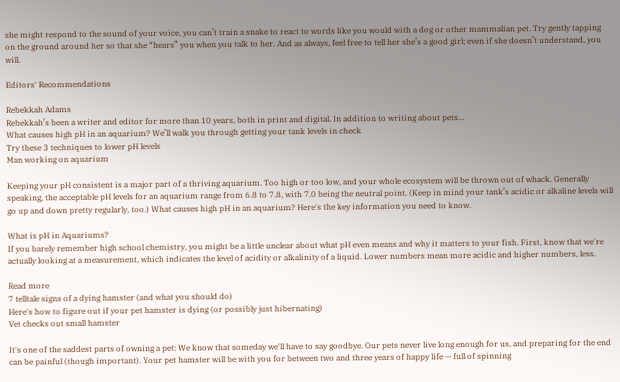she might respond to the sound of your voice, you can’t train a snake to react to words like you would with a dog or other mammalian pet. Try gently tapping on the ground around her so that she “hears” you when you talk to her. And as always, feel free to tell her she’s a good girl; even if she doesn’t understand, you will.

Editors' Recommendations

Rebekkah Adams
Rebekkah’s been a writer and editor for more than 10 years, both in print and digital. In addition to writing about pets…
What causes high pH in an aquarium? We’ll walk you through getting your tank levels in check
Try these 3 techniques to lower pH levels
Man working on aquarium

Keeping your pH consistent is a major part of a thriving aquarium. Too high or too low, and your whole ecosystem will be thrown out of whack. Generally speaking, the acceptable pH levels for an aquarium range from 6.8 to 7.8, with 7.0 being the neutral point. (Keep in mind your tank’s acidic or alkaline levels will go up and down pretty regularly, too.) What causes high pH in an aquarium? Here's the key information you need to know.

What is pH in Aquariums?
If you barely remember high school chemistry, you might be a little unclear about what pH even means and why it matters to your fish. First, know that we're actually looking at a measurement, which indicates the level of acidity or alkalinity of a liquid. Lower numbers mean more acidic and higher numbers, less.

Read more
7 telltale signs of a dying hamster (and what you should do)
Here's how to figure out if your pet hamster is dying (or possibly just hibernating)
Vet checks out small hamster

It's one of the saddest parts of owning a pet: We know that someday we'll have to say goodbye. Our pets never live long enough for us, and preparing for the end can be painful (though important). Your pet hamster will be with you for between two and three years of happy life — full of spinning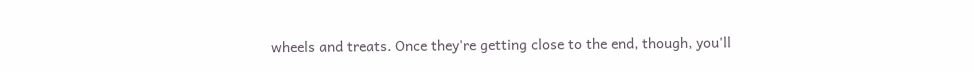wheels and treats. Once they're getting close to the end, though, you'll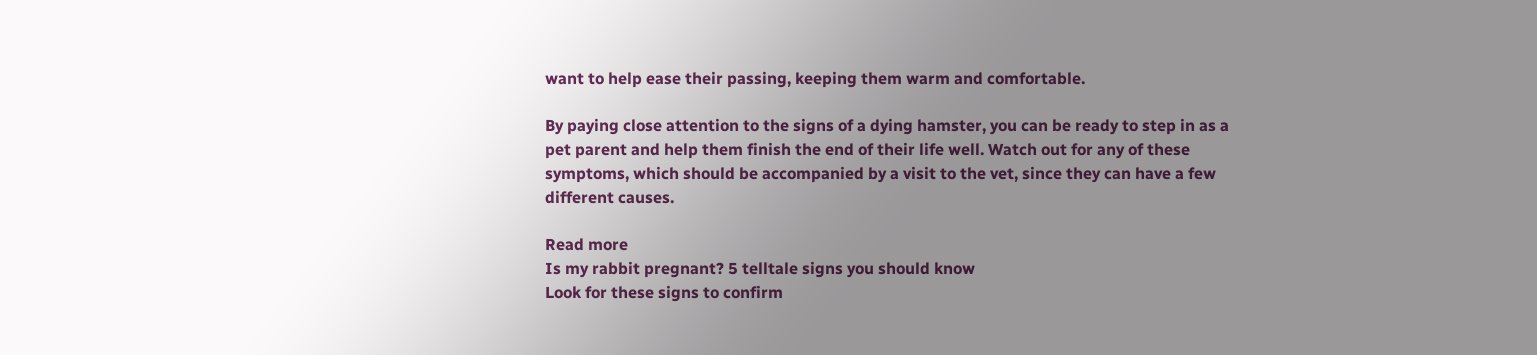want to help ease their passing, keeping them warm and comfortable.

By paying close attention to the signs of a dying hamster, you can be ready to step in as a pet parent and help them finish the end of their life well. Watch out for any of these symptoms, which should be accompanied by a visit to the vet, since they can have a few different causes.

Read more
Is my rabbit pregnant? 5 telltale signs you should know
Look for these signs to confirm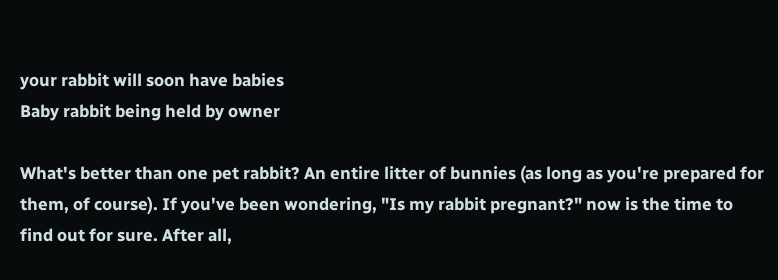your rabbit will soon have babies
Baby rabbit being held by owner

What's better than one pet rabbit? An entire litter of bunnies (as long as you're prepared for them, of course). If you've been wondering, "Is my rabbit pregnant?" now is the time to find out for sure. After all,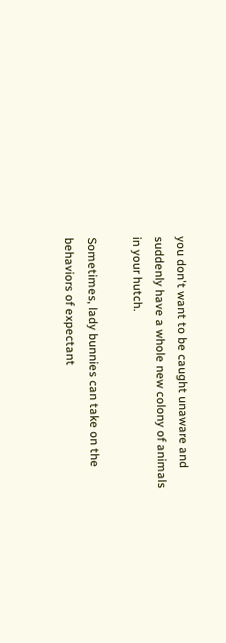you don't want to be caught unaware and suddenly have a whole new colony of animals in your hutch.

Sometimes, lady bunnies can take on the behaviors of expectant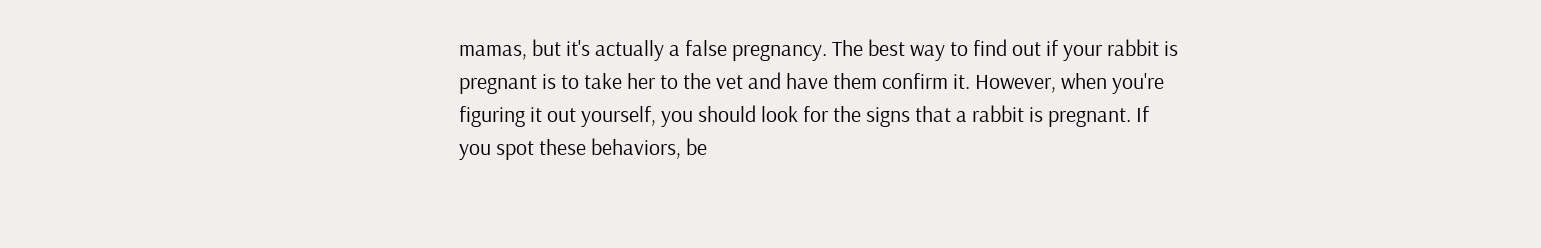mamas, but it's actually a false pregnancy. The best way to find out if your rabbit is pregnant is to take her to the vet and have them confirm it. However, when you're figuring it out yourself, you should look for the signs that a rabbit is pregnant. If you spot these behaviors, be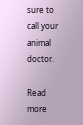sure to call your animal doctor.

Read more